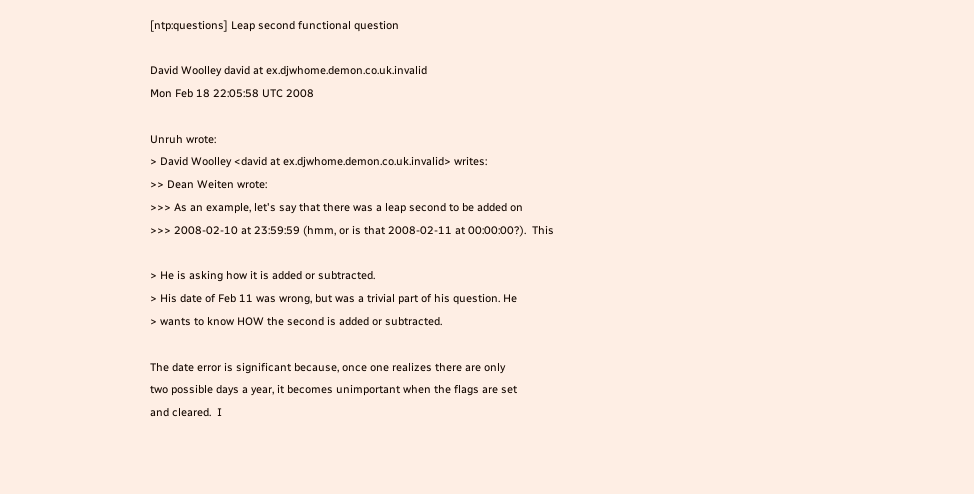[ntp:questions] Leap second functional question

David Woolley david at ex.djwhome.demon.co.uk.invalid
Mon Feb 18 22:05:58 UTC 2008

Unruh wrote:
> David Woolley <david at ex.djwhome.demon.co.uk.invalid> writes:
>> Dean Weiten wrote:
>>> As an example, let's say that there was a leap second to be added on
>>> 2008-02-10 at 23:59:59 (hmm, or is that 2008-02-11 at 00:00:00?).  This

> He is asking how it is added or subtracted.
> His date of Feb 11 was wrong, but was a trivial part of his question. He
> wants to know HOW the second is added or subtracted.

The date error is significant because, once one realizes there are only
two possible days a year, it becomes unimportant when the flags are set
and cleared.  I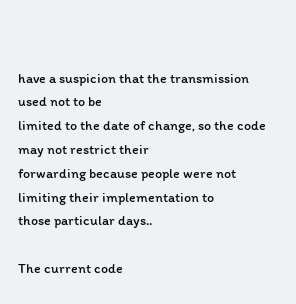have a suspicion that the transmission used not to be
limited to the date of change, so the code may not restrict their
forwarding because people were not limiting their implementation to
those particular days..

The current code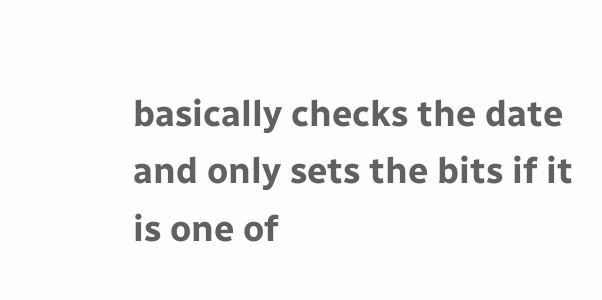basically checks the date and only sets the bits if it
is one of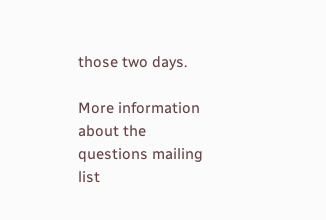those two days.

More information about the questions mailing list